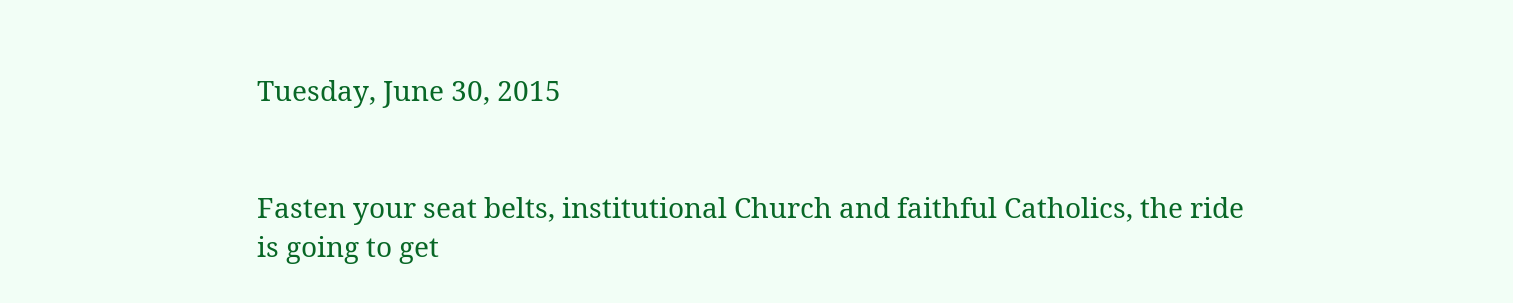Tuesday, June 30, 2015


Fasten your seat belts, institutional Church and faithful Catholics, the ride is going to get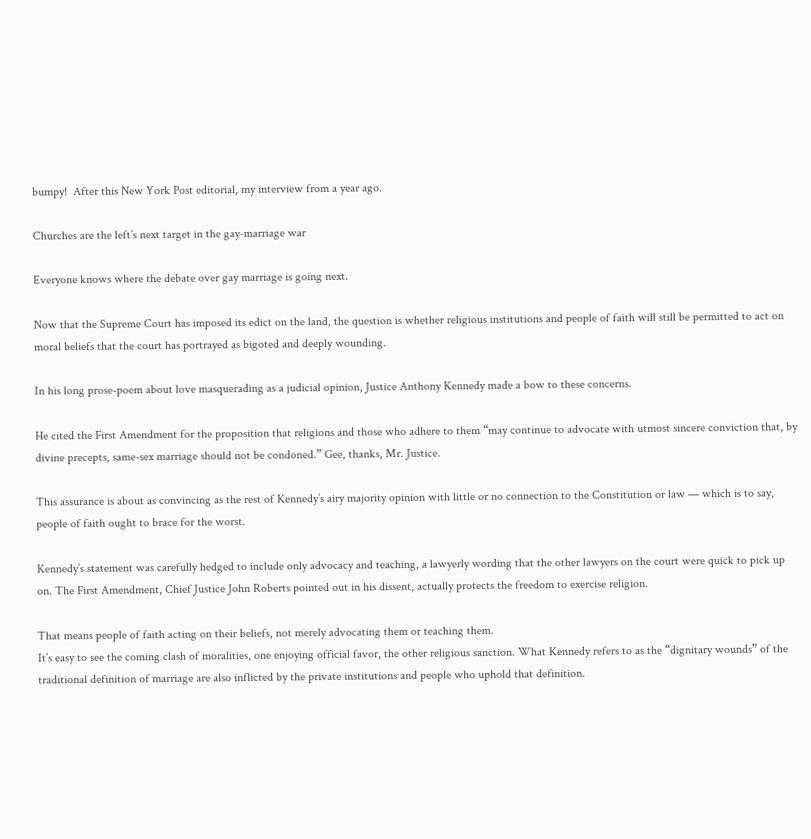bumpy!  After this New York Post editorial, my interview from a year ago.

Churches are the left’s next target in the gay-marriage war

Everyone knows where the debate over gay marriage is going next.

Now that the Supreme Court has imposed its edict on the land, the question is whether religious institutions and people of faith will still be permitted to act on moral beliefs that the court has portrayed as bigoted and deeply wounding.

In his long prose-poem about love masquerading as a judicial opinion, Justice Anthony Kennedy made a bow to these concerns.

He cited the First Amendment for the proposition that religions and those who adhere to them “may continue to advocate with utmost sincere conviction that, by divine precepts, same-sex marriage should not be condoned.” Gee, thanks, Mr. Justice.

This assurance is about as convincing as the rest of Kennedy’s airy majority opinion with little or no connection to the Constitution or law — which is to say, people of faith ought to brace for the worst.

Kennedy’s statement was carefully hedged to include only advocacy and teaching, a lawyerly wording that the other lawyers on the court were quick to pick up on. The First Amendment, Chief Justice John Roberts pointed out in his dissent, actually protects the freedom to exercise religion.

That means people of faith acting on their beliefs, not merely advocating them or teaching them.
It’s easy to see the coming clash of moralities, one enjoying official favor, the other religious sanction. What Kennedy refers to as the “dignitary wounds” of the traditional definition of marriage are also inflicted by the private institutions and people who uphold that definition.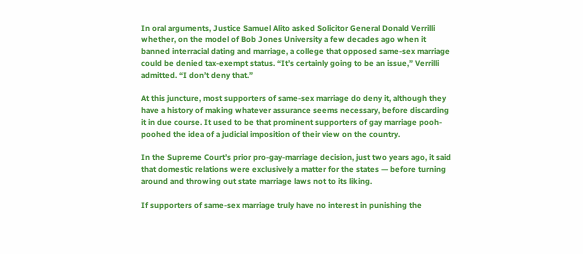In oral arguments, Justice Samuel Alito asked Solicitor General Donald Verrilli whether, on the model of Bob Jones University a few decades ago when it banned interracial dating and marriage, a college that opposed same-sex marriage could be denied tax-exempt status. “It’s certainly going to be an issue,” Verrilli admitted. “I don’t deny that.”

At this juncture, most supporters of same-sex marriage do deny it, although they have a history of making whatever assurance seems necessary, before discarding it in due course. It used to be that prominent supporters of gay marriage pooh-poohed the idea of a judicial imposition of their view on the country.

In the Supreme Court’s prior pro-gay-marriage decision, just two years ago, it said that domestic relations were exclusively a matter for the states — before turning around and throwing out state marriage laws not to its liking.

If supporters of same-sex marriage truly have no interest in punishing the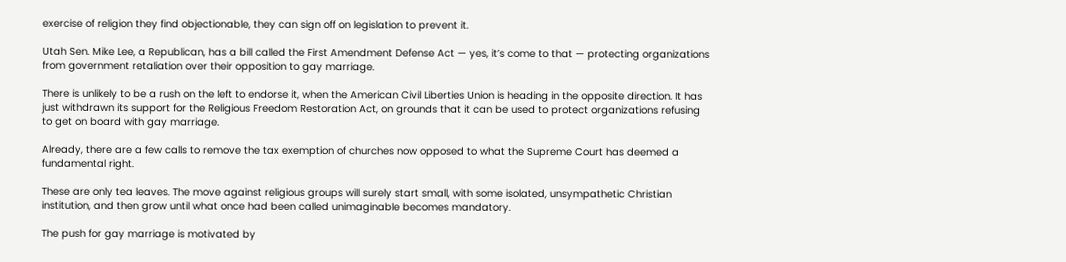exercise of religion they find objectionable, they can sign off on legislation to prevent it.

Utah Sen. Mike Lee, a Republican, has a bill called the First Amendment Defense Act — yes, it’s come to that — protecting organizations from government retaliation over their opposition to gay marriage.

There is unlikely to be a rush on the left to endorse it, when the American Civil Liberties Union is heading in the opposite direction. It has just withdrawn its support for the Religious Freedom Restoration Act, on grounds that it can be used to protect organizations refusing to get on board with gay marriage.

Already, there are a few calls to remove the tax exemption of churches now opposed to what the Supreme Court has deemed a fundamental right.

These are only tea leaves. The move against religious groups will surely start small, with some isolated, unsympathetic Christian institution, and then grow until what once had been called unimaginable becomes mandatory.

The push for gay marriage is motivated by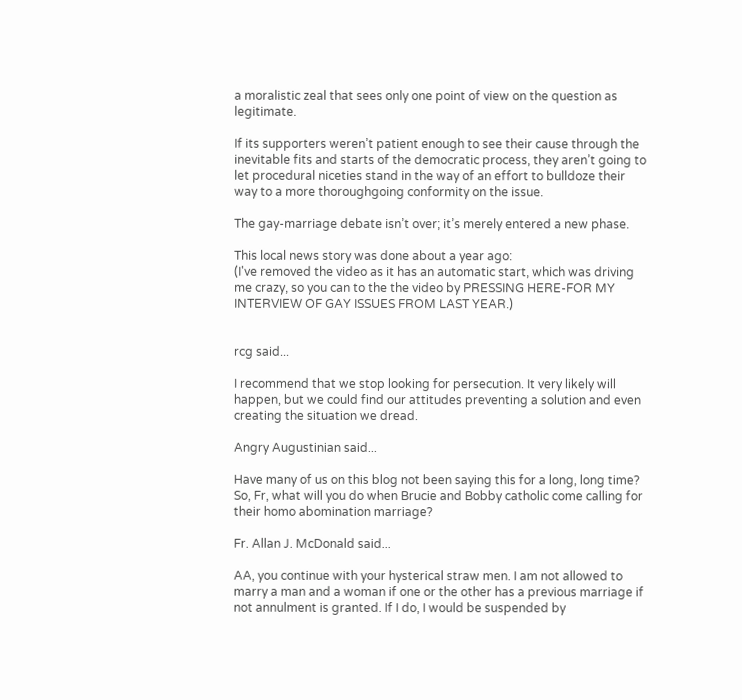a moralistic zeal that sees only one point of view on the question as legitimate.

If its supporters weren’t patient enough to see their cause through the inevitable fits and starts of the democratic process, they aren’t going to let procedural niceties stand in the way of an effort to bulldoze their way to a more thoroughgoing conformity on the issue.

The gay-marriage debate isn’t over; it’s merely entered a new phase.

This local news story was done about a year ago:
(I've removed the video as it has an automatic start, which was driving me crazy, so you can to the the video by PRESSING HERE-FOR MY INTERVIEW OF GAY ISSUES FROM LAST YEAR.)


rcg said...

I recommend that we stop looking for persecution. It very likely will happen, but we could find our attitudes preventing a solution and even creating the situation we dread.

Angry Augustinian said...

Have many of us on this blog not been saying this for a long, long time? So, Fr, what will you do when Brucie and Bobby catholic come calling for their homo abomination marriage?

Fr. Allan J. McDonald said...

AA, you continue with your hysterical straw men. I am not allowed to marry a man and a woman if one or the other has a previous marriage if not annulment is granted. If I do, I would be suspended by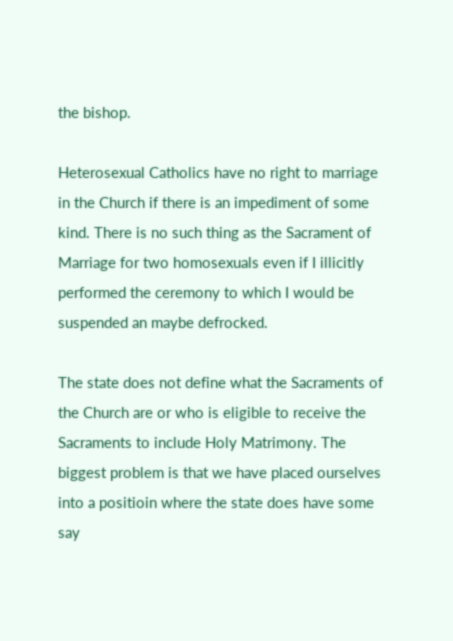the bishop.

Heterosexual Catholics have no right to marriage in the Church if there is an impediment of some kind. There is no such thing as the Sacrament of Marriage for two homosexuals even if I illicitly performed the ceremony to which I would be suspended an maybe defrocked.

The state does not define what the Sacraments of the Church are or who is eligible to receive the Sacraments to include Holy Matrimony. The biggest problem is that we have placed ourselves into a positioin where the state does have some say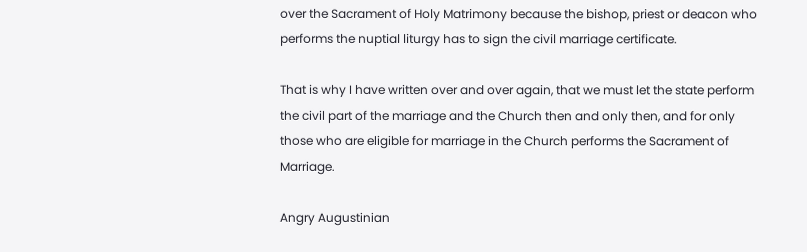over the Sacrament of Holy Matrimony because the bishop, priest or deacon who performs the nuptial liturgy has to sign the civil marriage certificate.

That is why I have written over and over again, that we must let the state perform the civil part of the marriage and the Church then and only then, and for only those who are eligible for marriage in the Church performs the Sacrament of Marriage.

Angry Augustinian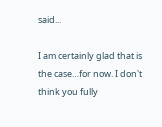said...

I am certainly glad that is the case…for now. I don't think you fully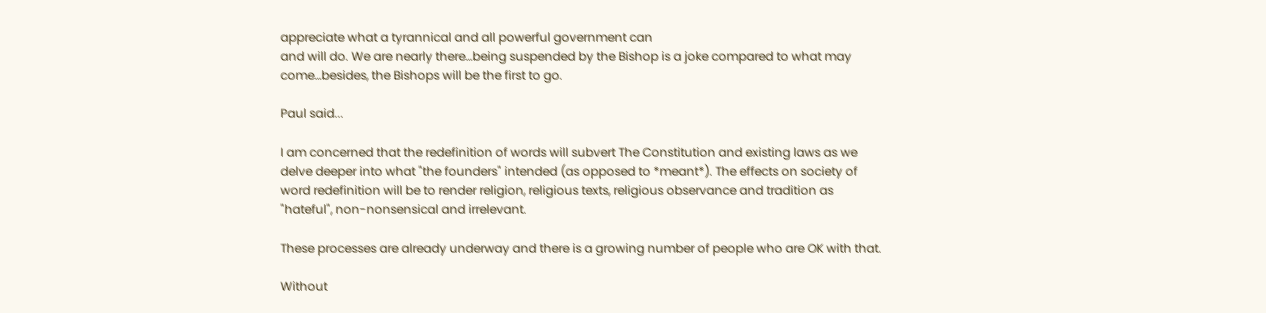appreciate what a tyrannical and all powerful government can
and will do. We are nearly there…being suspended by the Bishop is a joke compared to what may come…besides, the Bishops will be the first to go.

Paul said...

I am concerned that the redefinition of words will subvert The Constitution and existing laws as we delve deeper into what "the founders" intended (as opposed to *meant*). The effects on society of word redefinition will be to render religion, religious texts, religious observance and tradition as "hateful", non-nonsensical and irrelevant.

These processes are already underway and there is a growing number of people who are OK with that.

Without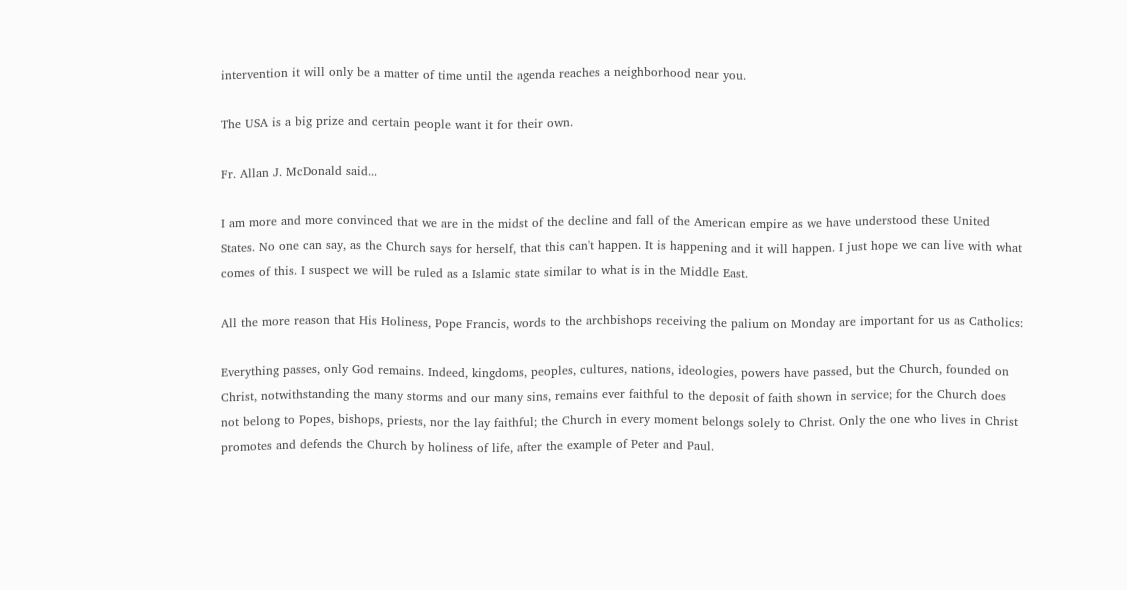intervention it will only be a matter of time until the agenda reaches a neighborhood near you.

The USA is a big prize and certain people want it for their own.

Fr. Allan J. McDonald said...

I am more and more convinced that we are in the midst of the decline and fall of the American empire as we have understood these United States. No one can say, as the Church says for herself, that this can't happen. It is happening and it will happen. I just hope we can live with what comes of this. I suspect we will be ruled as a Islamic state similar to what is in the Middle East.

All the more reason that His Holiness, Pope Francis, words to the archbishops receiving the palium on Monday are important for us as Catholics:

Everything passes, only God remains. Indeed, kingdoms, peoples, cultures, nations, ideologies, powers have passed, but the Church, founded on Christ, notwithstanding the many storms and our many sins, remains ever faithful to the deposit of faith shown in service; for the Church does not belong to Popes, bishops, priests, nor the lay faithful; the Church in every moment belongs solely to Christ. Only the one who lives in Christ promotes and defends the Church by holiness of life, after the example of Peter and Paul.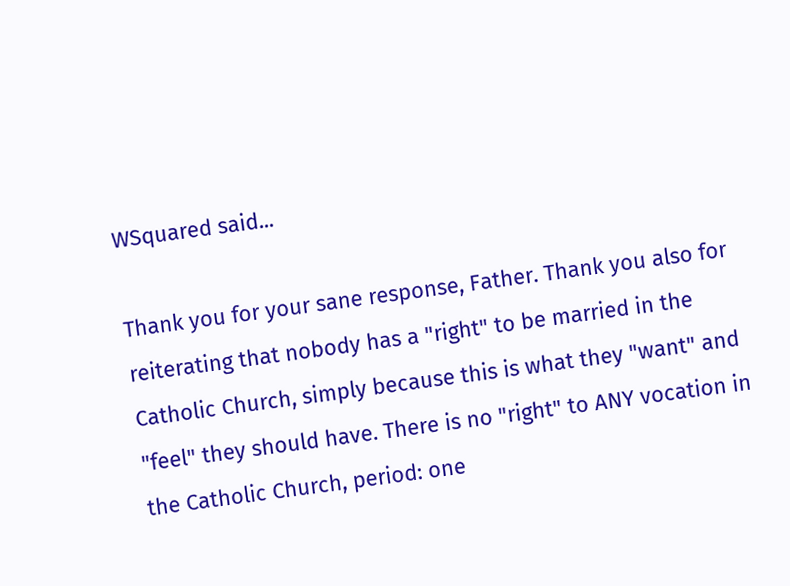WSquared said...

Thank you for your sane response, Father. Thank you also for reiterating that nobody has a "right" to be married in the Catholic Church, simply because this is what they "want" and "feel" they should have. There is no "right" to ANY vocation in the Catholic Church, period: one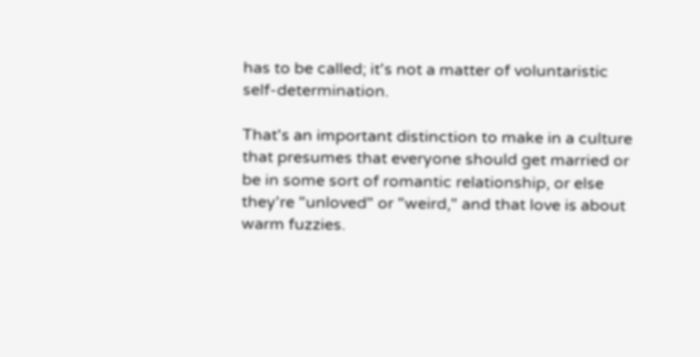has to be called; it's not a matter of voluntaristic self-determination.

That's an important distinction to make in a culture that presumes that everyone should get married or be in some sort of romantic relationship, or else they're "unloved" or "weird," and that love is about warm fuzzies.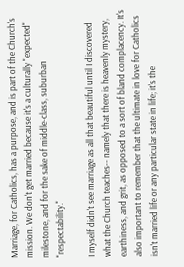Marriage, for Catholics, has a purpose, and is part of the Church's mission. We don't get married because it's a culturally "expected" milestone, and for the sake of middle-class, suburban "respectability."

I myself didn't see marriage as all that beautiful until I discovered what the Church teaches-- namely that there is heavenly mystery, earthiness, and grit, as opposed to a sort of bland complacency. It's also important to remember that the ultimate in love for Catholics isn't married life or any particular state in life; it's the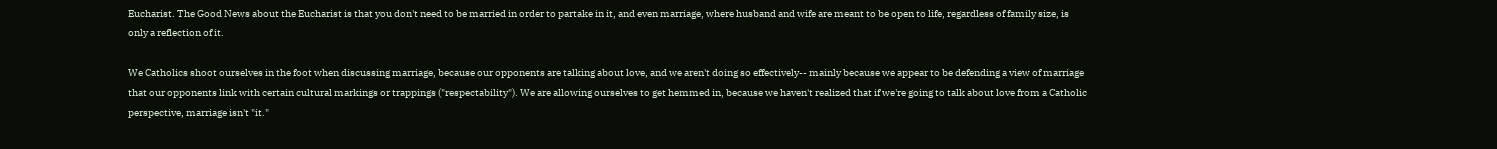Eucharist. The Good News about the Eucharist is that you don't need to be married in order to partake in it, and even marriage, where husband and wife are meant to be open to life, regardless of family size, is only a reflection of it.

We Catholics shoot ourselves in the foot when discussing marriage, because our opponents are talking about love, and we aren't doing so effectively-- mainly because we appear to be defending a view of marriage that our opponents link with certain cultural markings or trappings ("respectability"). We are allowing ourselves to get hemmed in, because we haven't realized that if we're going to talk about love from a Catholic perspective, marriage isn't "it."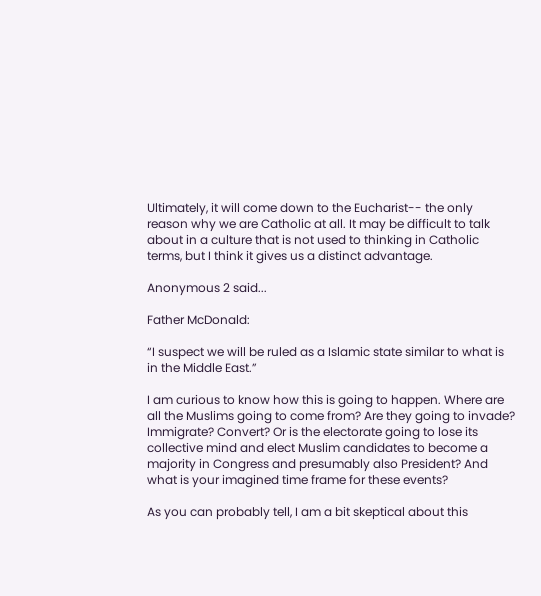Ultimately, it will come down to the Eucharist-- the only reason why we are Catholic at all. It may be difficult to talk about in a culture that is not used to thinking in Catholic terms, but I think it gives us a distinct advantage.

Anonymous 2 said...

Father McDonald:

“I suspect we will be ruled as a Islamic state similar to what is in the Middle East.”

I am curious to know how this is going to happen. Where are all the Muslims going to come from? Are they going to invade? Immigrate? Convert? Or is the electorate going to lose its collective mind and elect Muslim candidates to become a majority in Congress and presumably also President? And what is your imagined time frame for these events?

As you can probably tell, I am a bit skeptical about this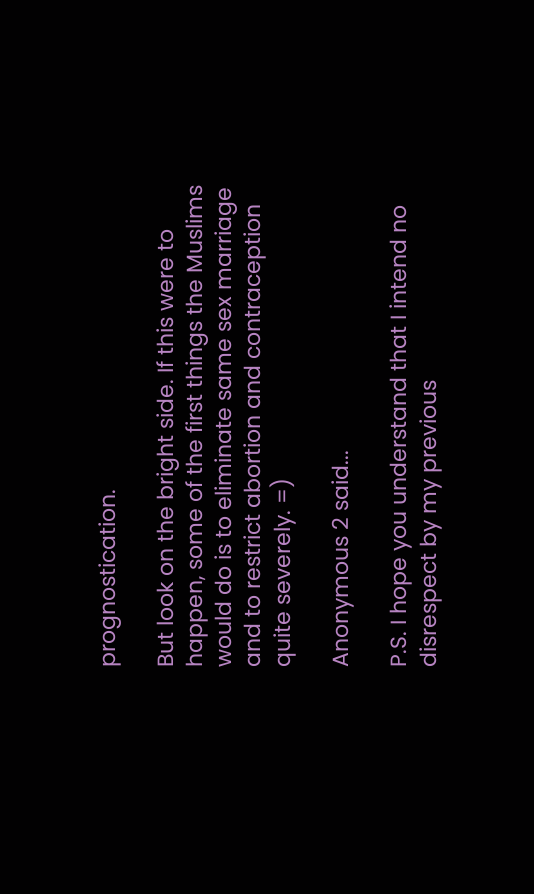prognostication.

But look on the bright side. If this were to happen, some of the first things the Muslims would do is to eliminate same sex marriage and to restrict abortion and contraception quite severely. =)

Anonymous 2 said...

P.S. I hope you understand that I intend no disrespect by my previous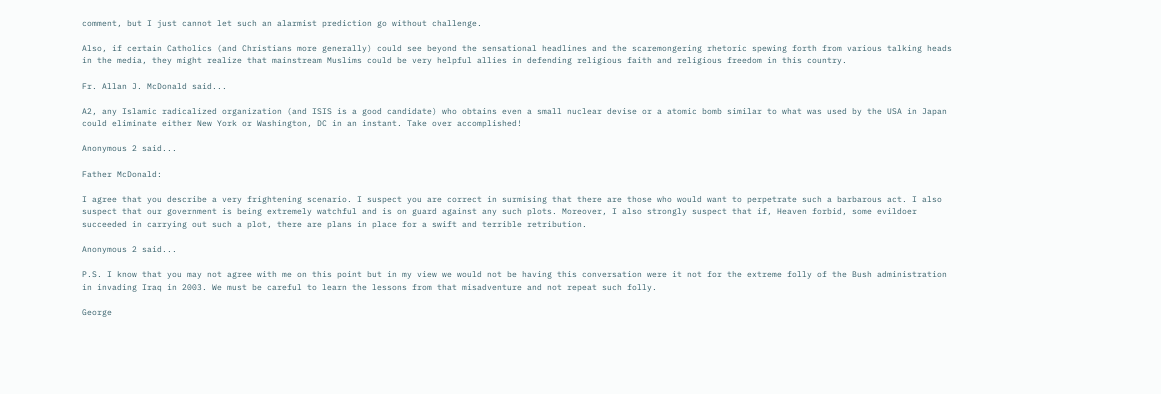comment, but I just cannot let such an alarmist prediction go without challenge.

Also, if certain Catholics (and Christians more generally) could see beyond the sensational headlines and the scaremongering rhetoric spewing forth from various talking heads in the media, they might realize that mainstream Muslims could be very helpful allies in defending religious faith and religious freedom in this country.

Fr. Allan J. McDonald said...

A2, any Islamic radicalized organization (and ISIS is a good candidate) who obtains even a small nuclear devise or a atomic bomb similar to what was used by the USA in Japan could eliminate either New York or Washington, DC in an instant. Take over accomplished!

Anonymous 2 said...

Father McDonald:

I agree that you describe a very frightening scenario. I suspect you are correct in surmising that there are those who would want to perpetrate such a barbarous act. I also suspect that our government is being extremely watchful and is on guard against any such plots. Moreover, I also strongly suspect that if, Heaven forbid, some evildoer succeeded in carrying out such a plot, there are plans in place for a swift and terrible retribution.

Anonymous 2 said...

P.S. I know that you may not agree with me on this point but in my view we would not be having this conversation were it not for the extreme folly of the Bush administration in invading Iraq in 2003. We must be careful to learn the lessons from that misadventure and not repeat such folly.

George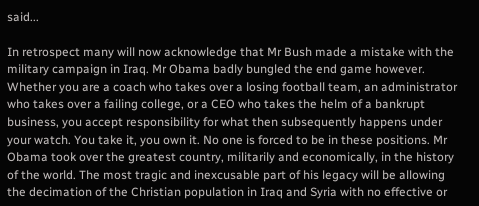said...

In retrospect many will now acknowledge that Mr Bush made a mistake with the military campaign in Iraq. Mr Obama badly bungled the end game however. Whether you are a coach who takes over a losing football team, an administrator who takes over a failing college, or a CEO who takes the helm of a bankrupt business, you accept responsibility for what then subsequently happens under your watch. You take it, you own it. No one is forced to be in these positions. Mr Obama took over the greatest country, militarily and economically, in the history of the world. The most tragic and inexcusable part of his legacy will be allowing the decimation of the Christian population in Iraq and Syria with no effective or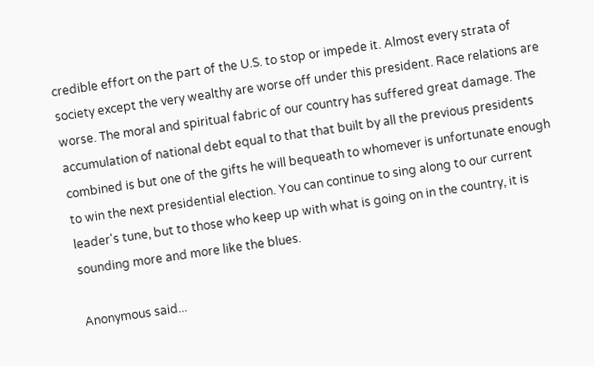credible effort on the part of the U.S. to stop or impede it. Almost every strata of society except the very wealthy are worse off under this president. Race relations are worse. The moral and spiritual fabric of our country has suffered great damage. The accumulation of national debt equal to that that built by all the previous presidents combined is but one of the gifts he will bequeath to whomever is unfortunate enough to win the next presidential election. You can continue to sing along to our current leader's tune, but to those who keep up with what is going on in the country, it is sounding more and more like the blues.

Anonymous said...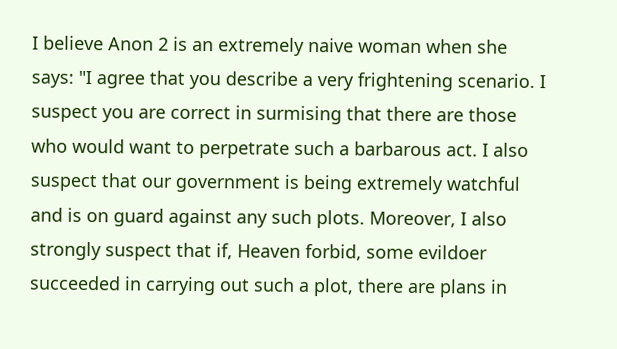I believe Anon 2 is an extremely naive woman when she says: "I agree that you describe a very frightening scenario. I suspect you are correct in surmising that there are those who would want to perpetrate such a barbarous act. I also suspect that our government is being extremely watchful and is on guard against any such plots. Moreover, I also strongly suspect that if, Heaven forbid, some evildoer succeeded in carrying out such a plot, there are plans in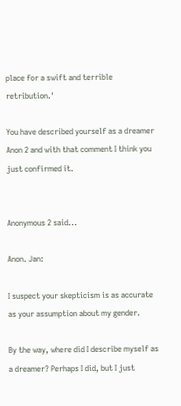place for a swift and terrible retribution.'

You have described yourself as a dreamer Anon 2 and with that comment I think you just confirmed it.


Anonymous 2 said...

Anon. Jan:

I suspect your skepticism is as accurate as your assumption about my gender.

By the way, where did I describe myself as a dreamer? Perhaps I did, but I just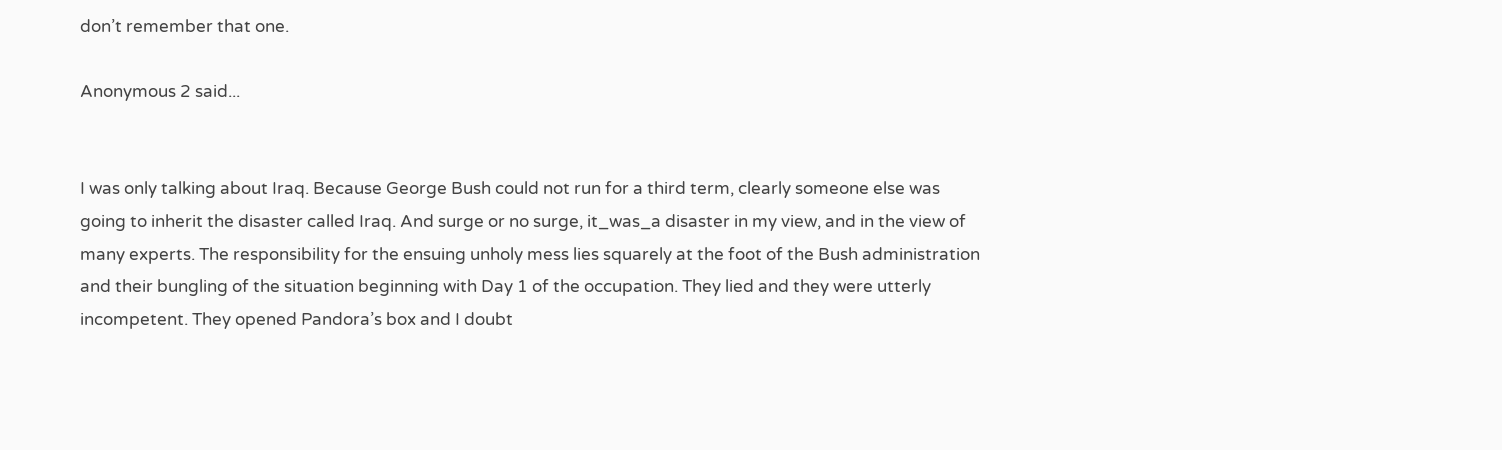don’t remember that one.

Anonymous 2 said...


I was only talking about Iraq. Because George Bush could not run for a third term, clearly someone else was going to inherit the disaster called Iraq. And surge or no surge, it_was_a disaster in my view, and in the view of many experts. The responsibility for the ensuing unholy mess lies squarely at the foot of the Bush administration and their bungling of the situation beginning with Day 1 of the occupation. They lied and they were utterly incompetent. They opened Pandora’s box and I doubt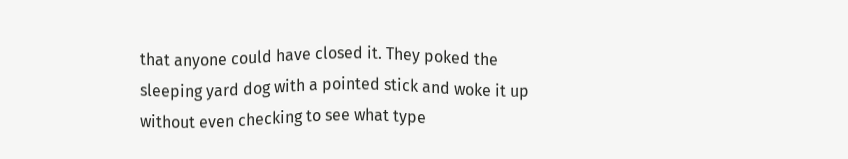that anyone could have closed it. They poked the sleeping yard dog with a pointed stick and woke it up without even checking to see what type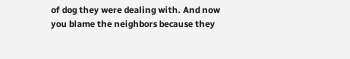of dog they were dealing with. And now you blame the neighbors because they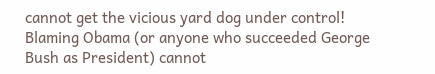cannot get the vicious yard dog under control! Blaming Obama (or anyone who succeeded George Bush as President) cannot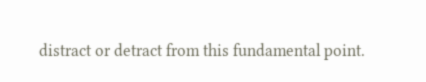distract or detract from this fundamental point.